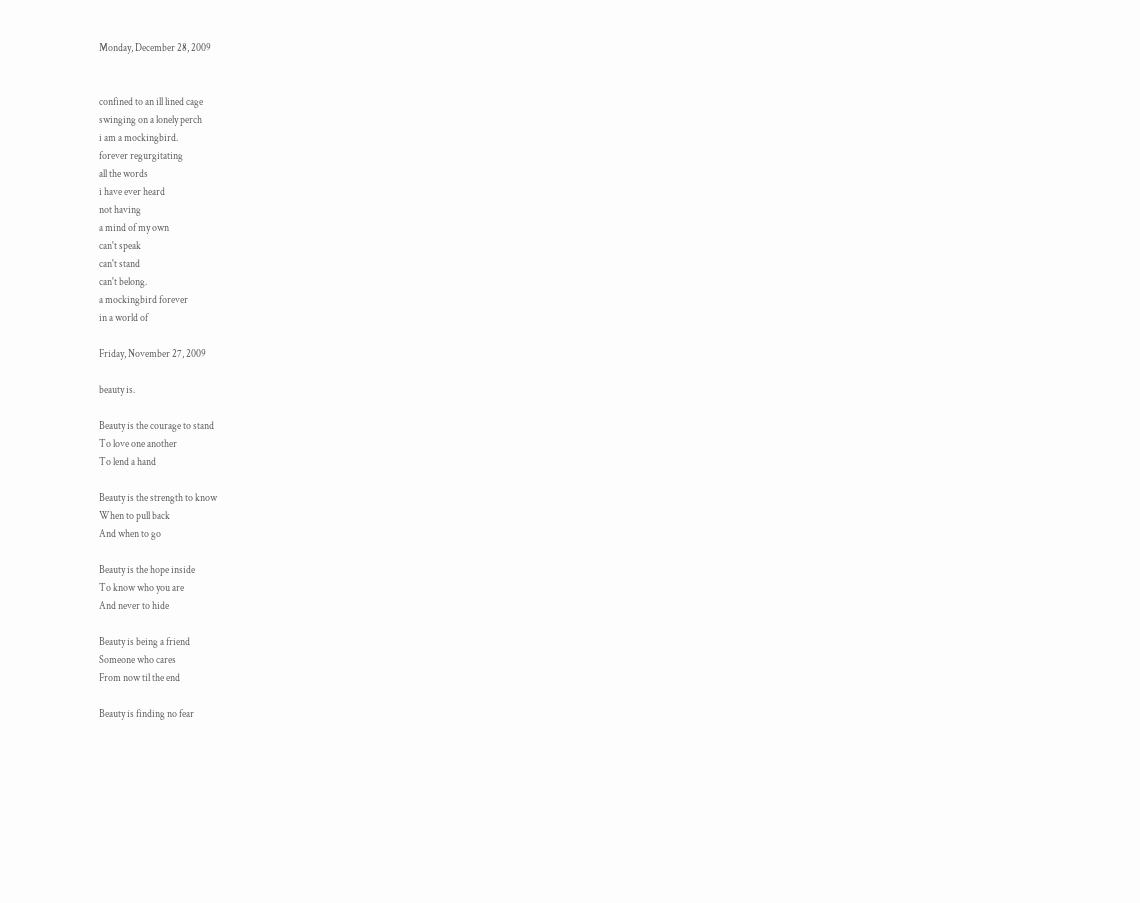Monday, December 28, 2009


confined to an ill lined cage
swinging on a lonely perch
i am a mockingbird.
forever regurgitating
all the words
i have ever heard
not having
a mind of my own
can't speak
can't stand
can't belong.
a mockingbird forever
in a world of

Friday, November 27, 2009

beauty is.

Beauty is the courage to stand
To love one another
To lend a hand

Beauty is the strength to know
When to pull back
And when to go

Beauty is the hope inside
To know who you are
And never to hide

Beauty is being a friend
Someone who cares
From now til the end

Beauty is finding no fear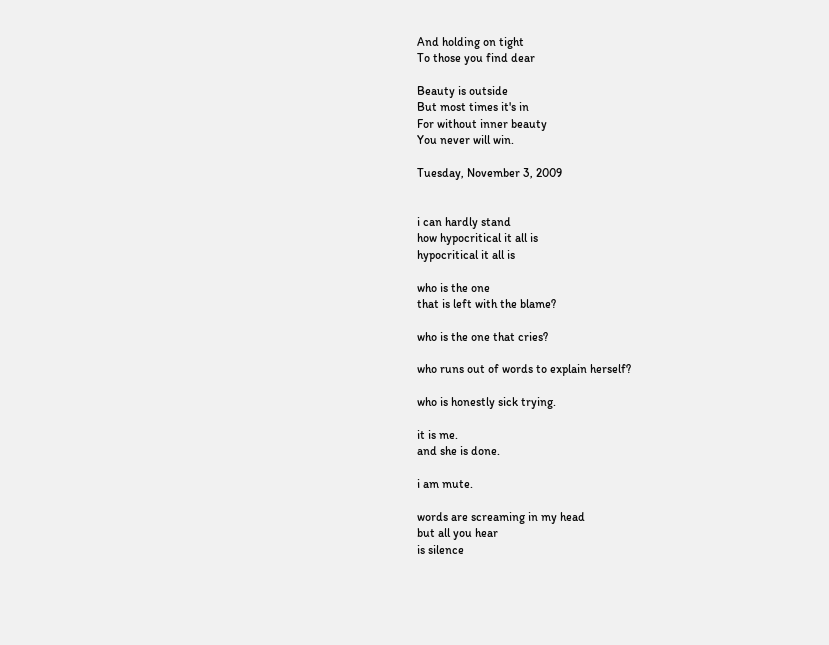And holding on tight
To those you find dear

Beauty is outside
But most times it's in
For without inner beauty
You never will win.

Tuesday, November 3, 2009


i can hardly stand
how hypocritical it all is
hypocritical it all is

who is the one
that is left with the blame?

who is the one that cries?

who runs out of words to explain herself?

who is honestly sick trying.

it is me.
and she is done.

i am mute.

words are screaming in my head
but all you hear
is silence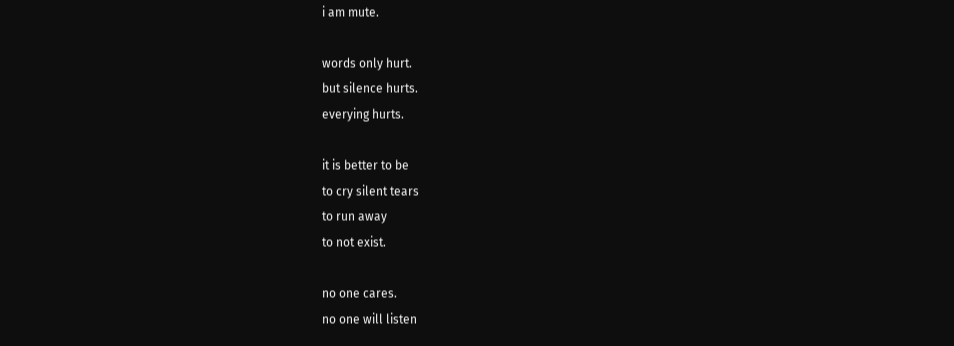i am mute.

words only hurt.
but silence hurts.
everying hurts.

it is better to be
to cry silent tears
to run away
to not exist.

no one cares.
no one will listen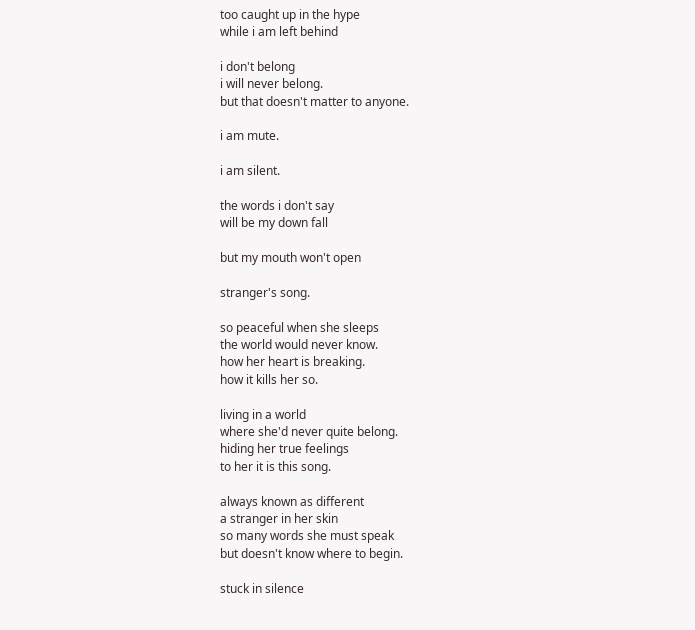too caught up in the hype
while i am left behind

i don't belong
i will never belong.
but that doesn't matter to anyone.

i am mute.

i am silent.

the words i don't say
will be my down fall

but my mouth won't open

stranger's song.

so peaceful when she sleeps
the world would never know.
how her heart is breaking.
how it kills her so.

living in a world
where she'd never quite belong.
hiding her true feelings
to her it is this song.

always known as different
a stranger in her skin
so many words she must speak
but doesn't know where to begin.

stuck in silence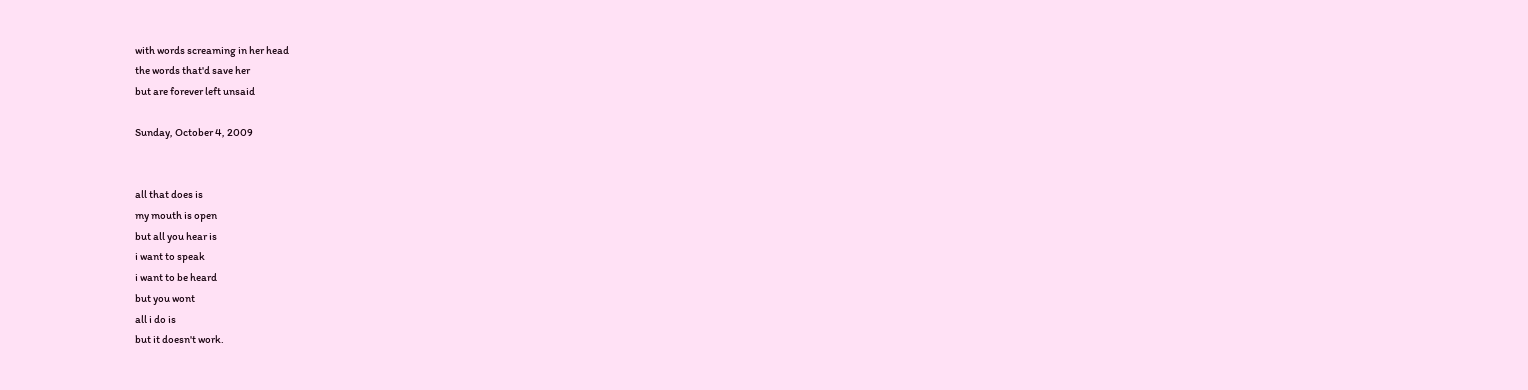with words screaming in her head
the words that'd save her
but are forever left unsaid

Sunday, October 4, 2009


all that does is
my mouth is open
but all you hear is
i want to speak
i want to be heard
but you wont
all i do is
but it doesn't work.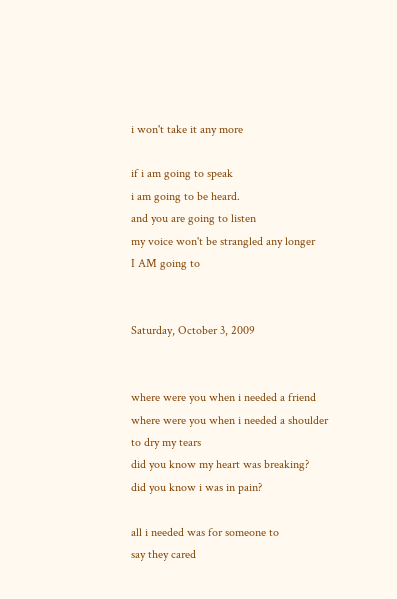i won't take it any more

if i am going to speak
i am going to be heard.
and you are going to listen
my voice won't be strangled any longer
I AM going to


Saturday, October 3, 2009


where were you when i needed a friend
where were you when i needed a shoulder
to dry my tears
did you know my heart was breaking?
did you know i was in pain?

all i needed was for someone to
say they cared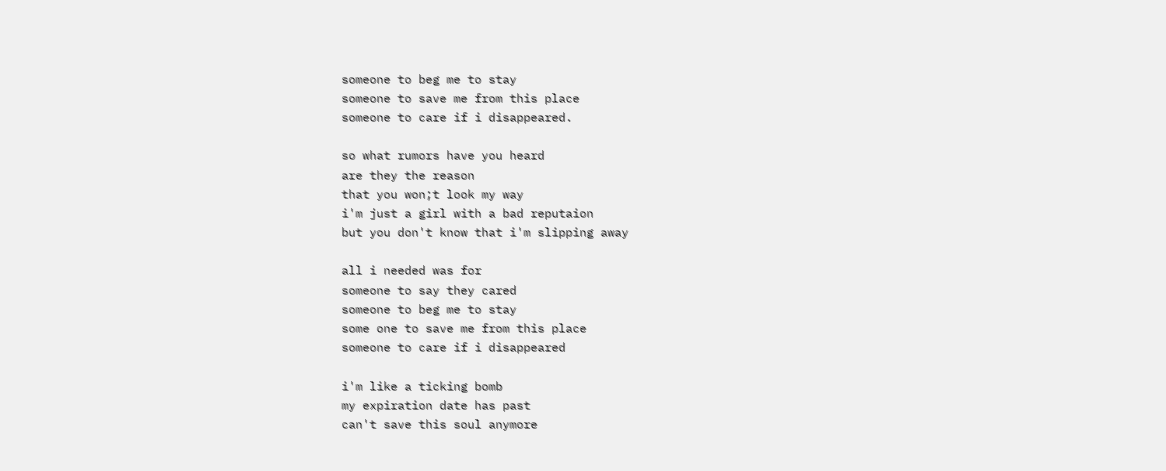someone to beg me to stay
someone to save me from this place
someone to care if i disappeared.

so what rumors have you heard
are they the reason
that you won;t look my way
i'm just a girl with a bad reputaion
but you don't know that i'm slipping away

all i needed was for
someone to say they cared
someone to beg me to stay
some one to save me from this place
someone to care if i disappeared

i'm like a ticking bomb
my expiration date has past
can't save this soul anymore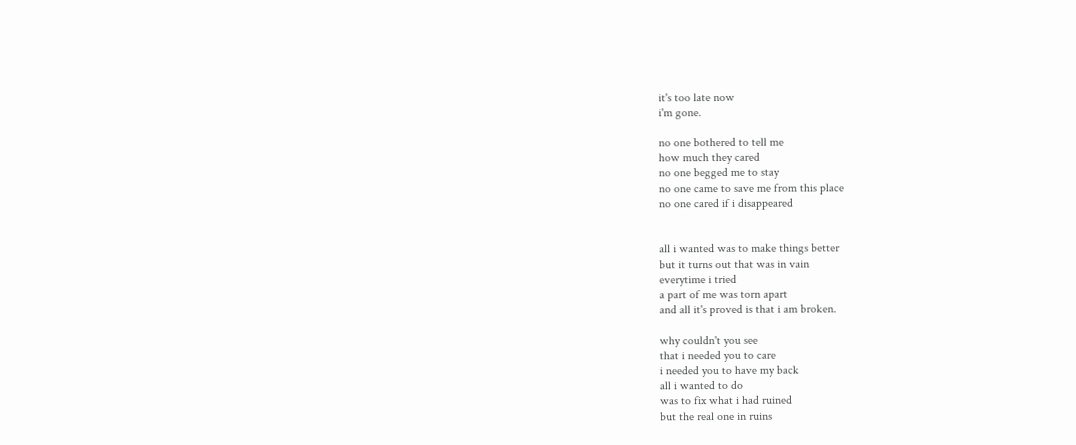it's too late now
i'm gone.

no one bothered to tell me
how much they cared
no one begged me to stay
no one came to save me from this place
no one cared if i disappeared


all i wanted was to make things better
but it turns out that was in vain
everytime i tried
a part of me was torn apart
and all it's proved is that i am broken.

why couldn't you see
that i needed you to care
i needed you to have my back
all i wanted to do
was to fix what i had ruined
but the real one in ruins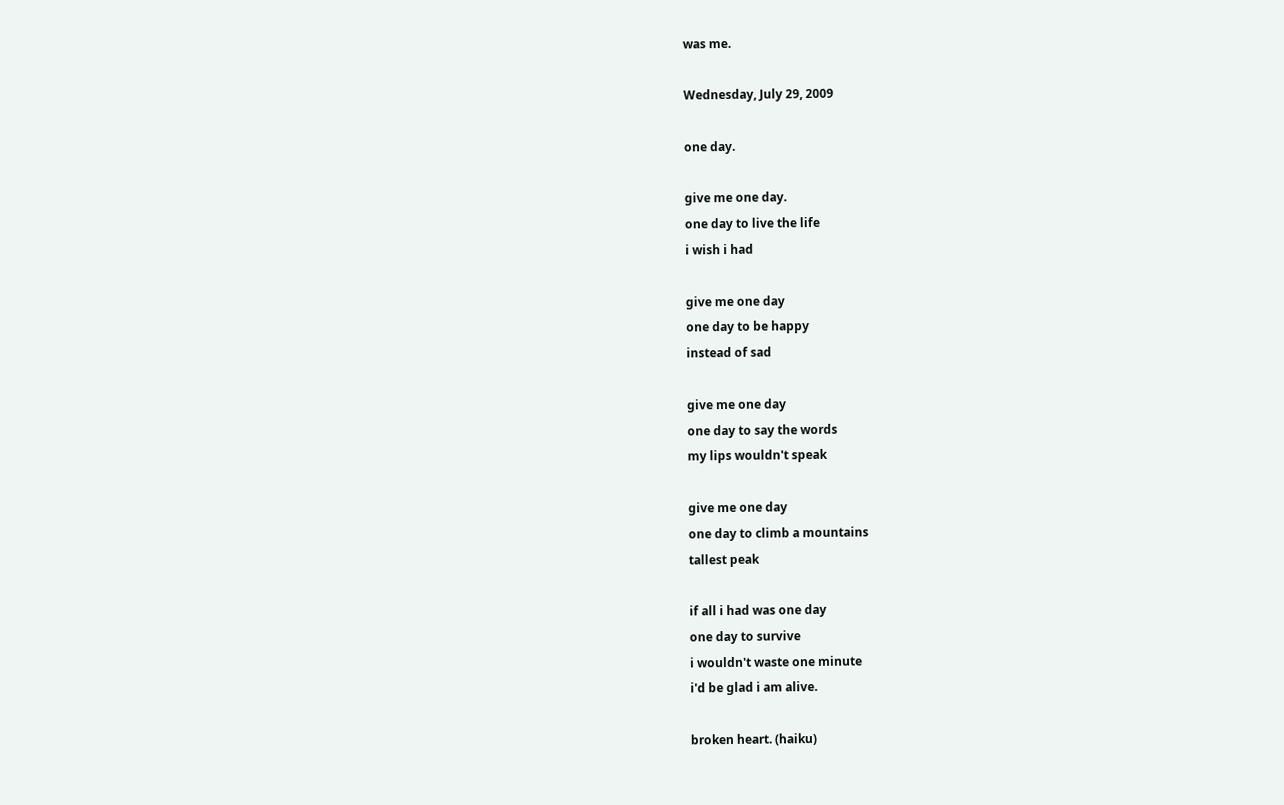was me.

Wednesday, July 29, 2009

one day.

give me one day.
one day to live the life
i wish i had

give me one day
one day to be happy
instead of sad

give me one day
one day to say the words
my lips wouldn't speak

give me one day
one day to climb a mountains
tallest peak

if all i had was one day
one day to survive
i wouldn't waste one minute
i'd be glad i am alive.

broken heart. (haiku)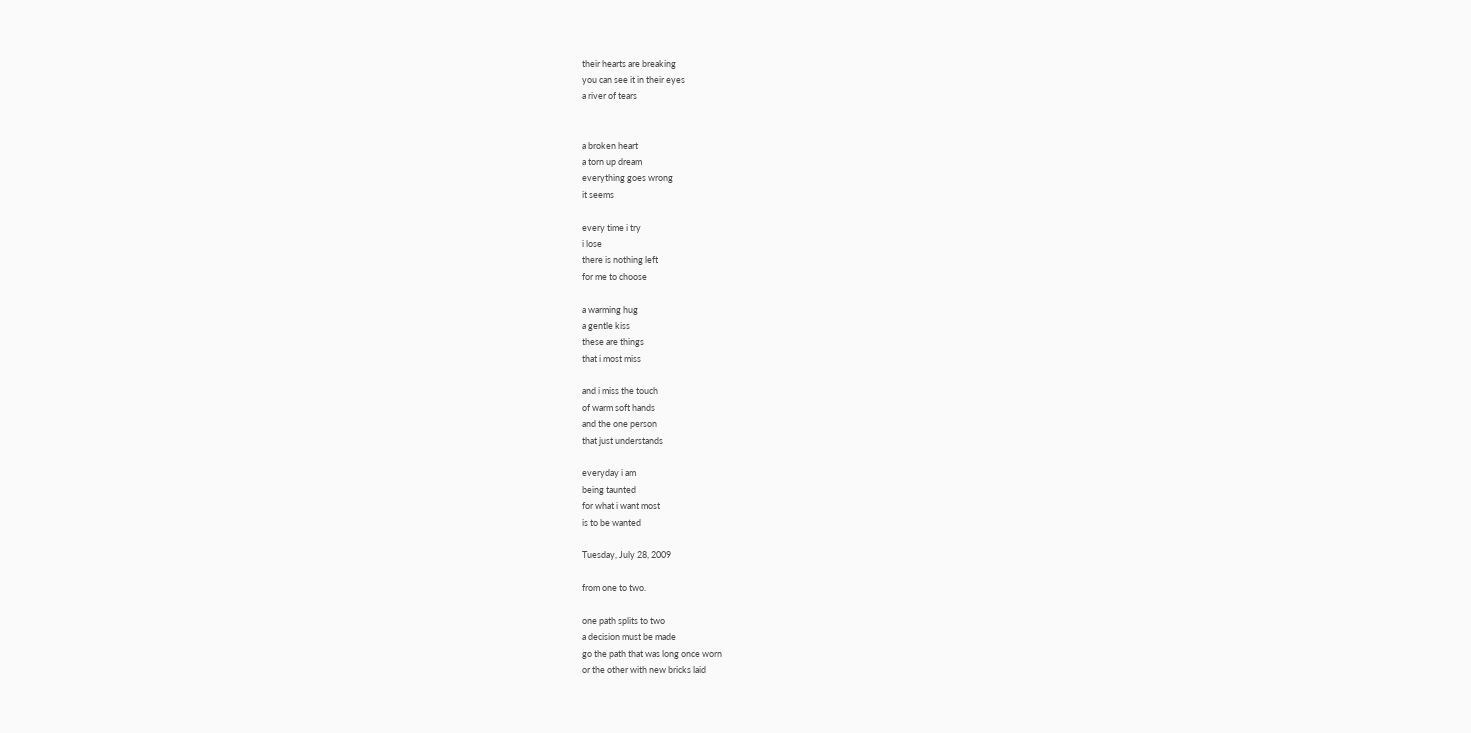their hearts are breaking
you can see it in their eyes
a river of tears


a broken heart
a torn up dream
everything goes wrong
it seems

every time i try
i lose
there is nothing left
for me to choose

a warming hug
a gentle kiss
these are things
that i most miss

and i miss the touch
of warm soft hands
and the one person
that just understands

everyday i am
being taunted
for what i want most
is to be wanted

Tuesday, July 28, 2009

from one to two.

one path splits to two
a decision must be made
go the path that was long once worn
or the other with new bricks laid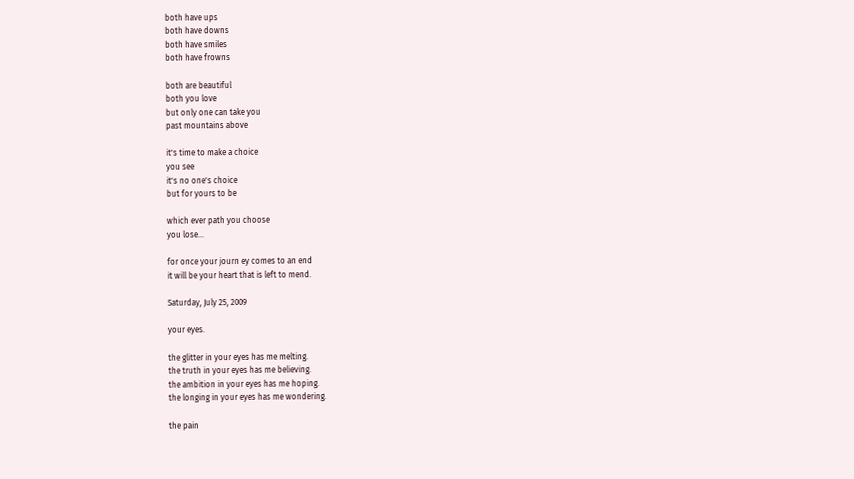both have ups
both have downs
both have smiles
both have frowns

both are beautiful
both you love
but only one can take you
past mountains above

it's time to make a choice
you see
it's no one's choice
but for yours to be

which ever path you choose
you lose...

for once your journ ey comes to an end
it will be your heart that is left to mend.

Saturday, July 25, 2009

your eyes.

the glitter in your eyes has me melting.
the truth in your eyes has me believing.
the ambition in your eyes has me hoping.
the longing in your eyes has me wondering.

the pain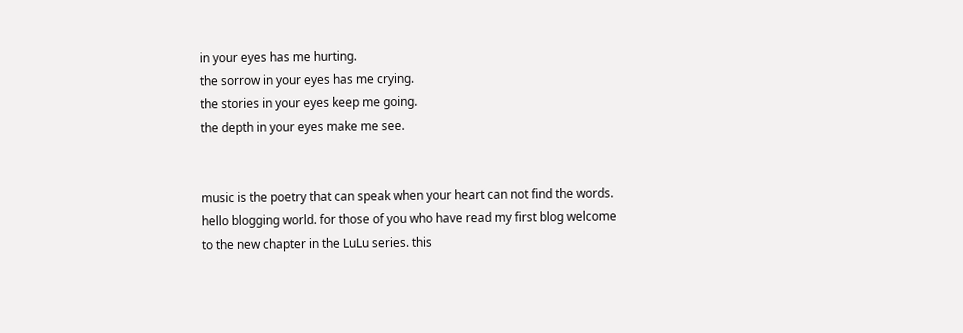in your eyes has me hurting.
the sorrow in your eyes has me crying.
the stories in your eyes keep me going.
the depth in your eyes make me see.


music is the poetry that can speak when your heart can not find the words.
hello blogging world. for those of you who have read my first blog welcome to the new chapter in the LuLu series. this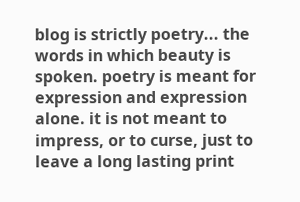blog is strictly poetry... the words in which beauty is spoken. poetry is meant for expression and expression alone. it is not meant to impress, or to curse, just to leave a long lasting print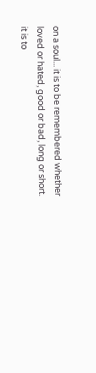on a soul... it is to be remembered whether loved or hated, good or bad, long or short. it is to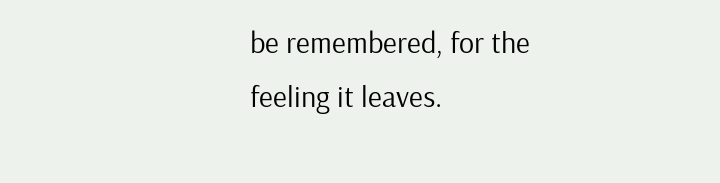be remembered, for the feeling it leaves.